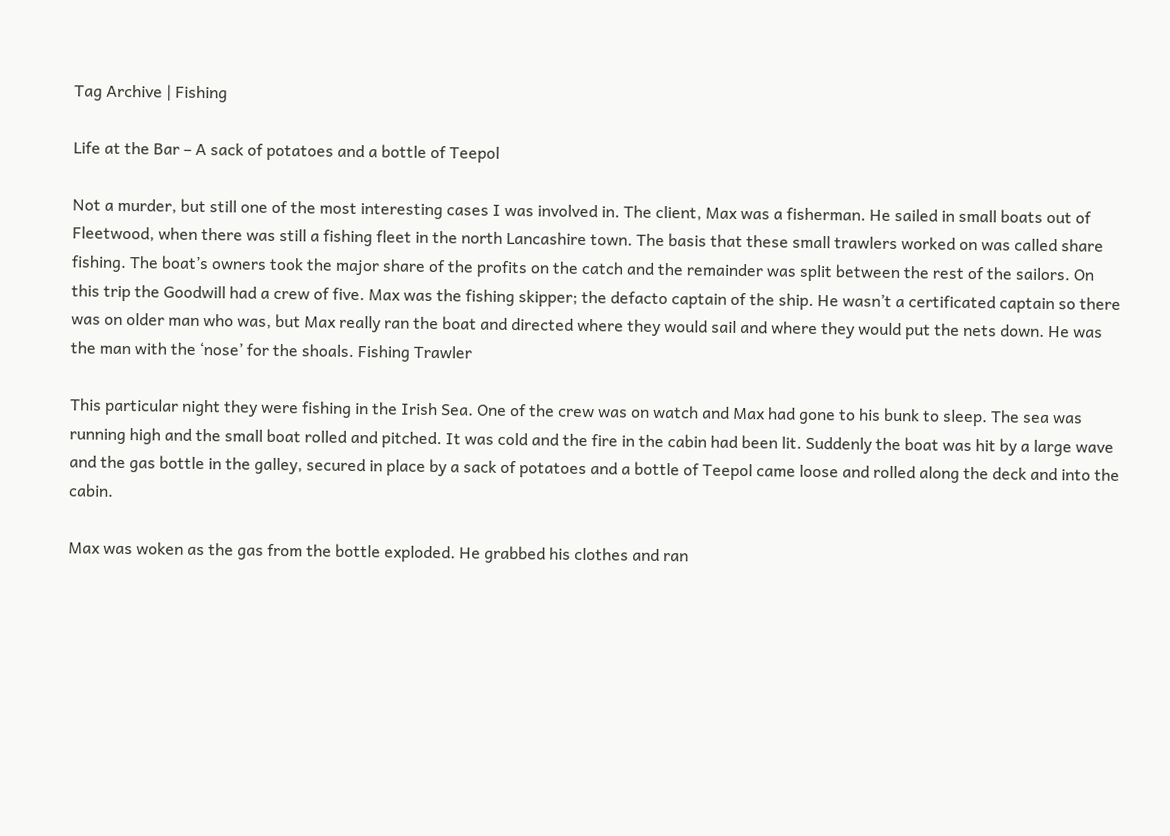Tag Archive | Fishing

Life at the Bar – A sack of potatoes and a bottle of Teepol

Not a murder, but still one of the most interesting cases I was involved in. The client, Max was a fisherman. He sailed in small boats out of Fleetwood, when there was still a fishing fleet in the north Lancashire town. The basis that these small trawlers worked on was called share fishing. The boat’s owners took the major share of the profits on the catch and the remainder was split between the rest of the sailors. On this trip the Goodwill had a crew of five. Max was the fishing skipper; the defacto captain of the ship. He wasn’t a certificated captain so there was on older man who was, but Max really ran the boat and directed where they would sail and where they would put the nets down. He was the man with the ‘nose’ for the shoals. Fishing Trawler

This particular night they were fishing in the Irish Sea. One of the crew was on watch and Max had gone to his bunk to sleep. The sea was running high and the small boat rolled and pitched. It was cold and the fire in the cabin had been lit. Suddenly the boat was hit by a large wave and the gas bottle in the galley, secured in place by a sack of potatoes and a bottle of Teepol came loose and rolled along the deck and into the cabin.

Max was woken as the gas from the bottle exploded. He grabbed his clothes and ran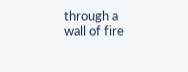through a wall of fire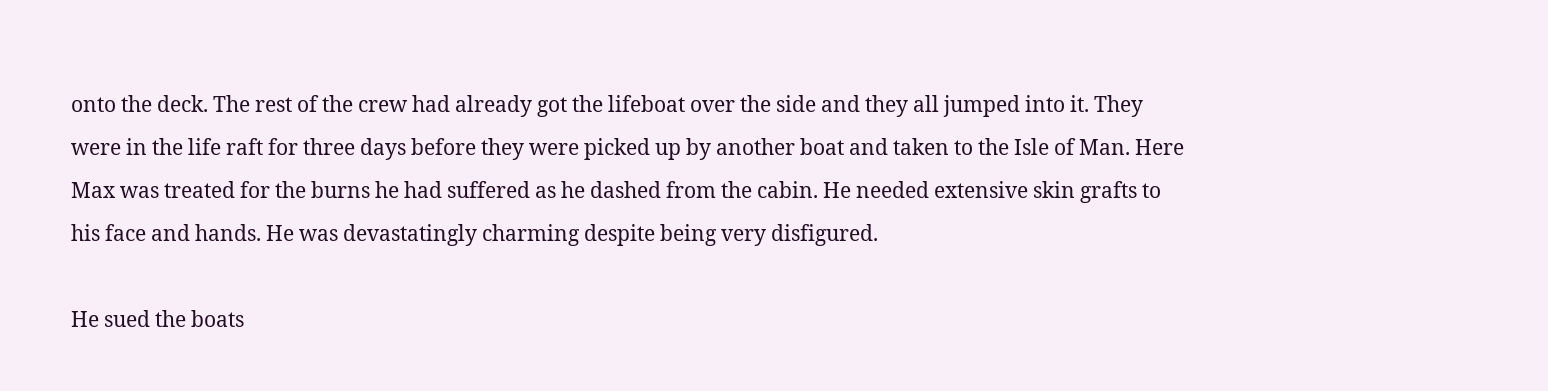onto the deck. The rest of the crew had already got the lifeboat over the side and they all jumped into it. They were in the life raft for three days before they were picked up by another boat and taken to the Isle of Man. Here Max was treated for the burns he had suffered as he dashed from the cabin. He needed extensive skin grafts to his face and hands. He was devastatingly charming despite being very disfigured.

He sued the boats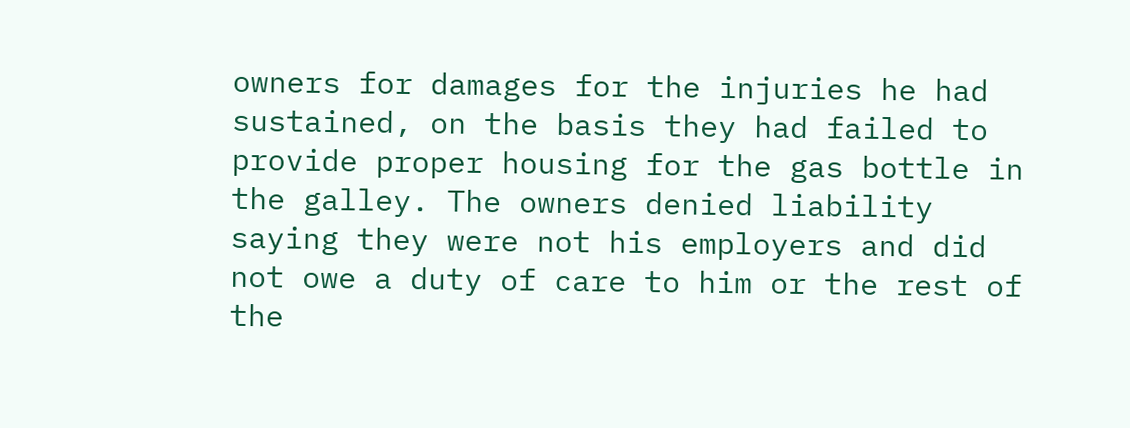owners for damages for the injuries he had sustained, on the basis they had failed to provide proper housing for the gas bottle in the galley. The owners denied liability saying they were not his employers and did not owe a duty of care to him or the rest of the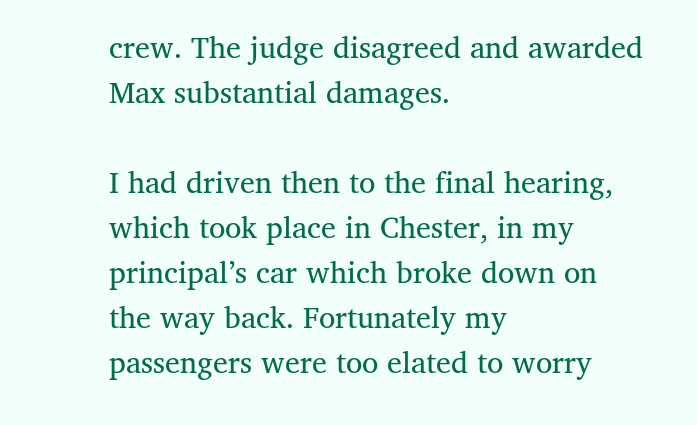crew. The judge disagreed and awarded Max substantial damages.

I had driven then to the final hearing, which took place in Chester, in my principal’s car which broke down on the way back. Fortunately my passengers were too elated to worry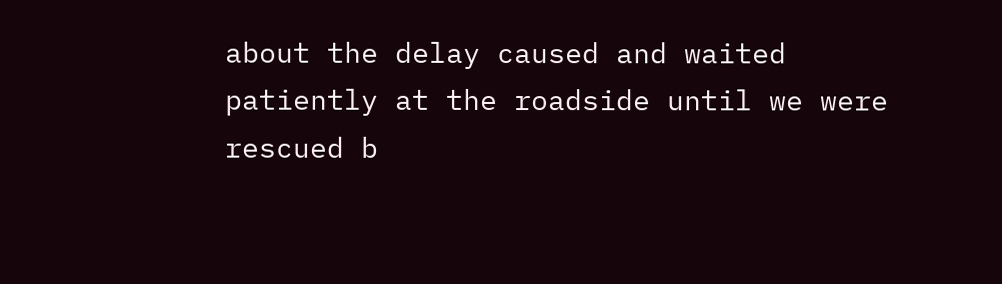about the delay caused and waited patiently at the roadside until we were rescued b